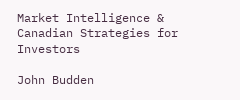Market Intelligence & Canadian Strategies for Investors

John Budden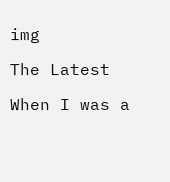img

The Latest

When I was a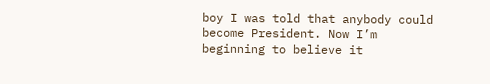boy I was told that anybody could become President. Now I’m beginning to believe it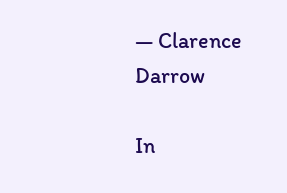— Clarence Darrow

In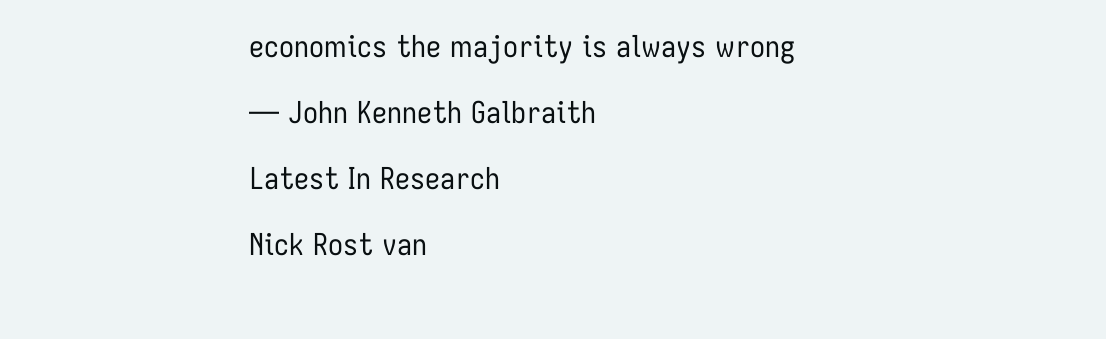economics the majority is always wrong

— John Kenneth Galbraith

Latest In Research

Nick Rost van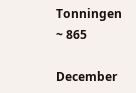Tonningen ~ 865

December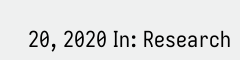20, 2020 In: Research